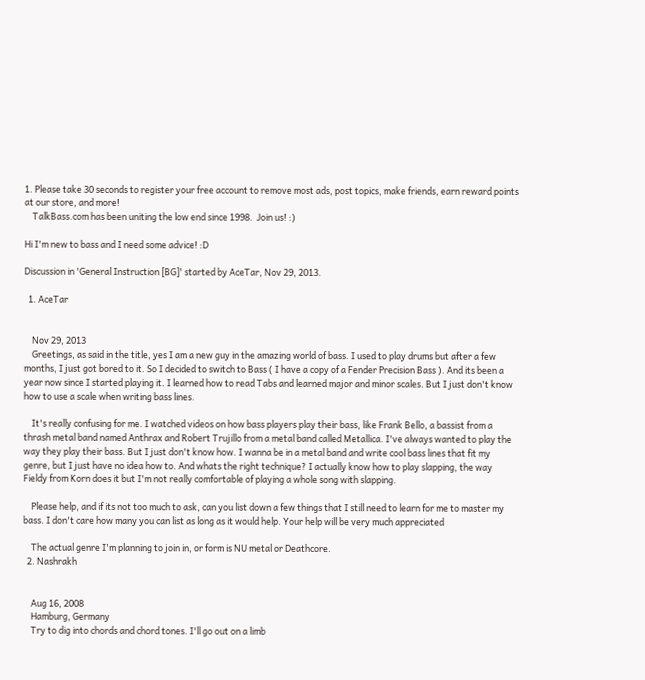1. Please take 30 seconds to register your free account to remove most ads, post topics, make friends, earn reward points at our store, and more!
    TalkBass.com has been uniting the low end since 1998.  Join us! :)

Hi I'm new to bass and I need some advice! :D

Discussion in 'General Instruction [BG]' started by AceTar, Nov 29, 2013.

  1. AceTar


    Nov 29, 2013
    Greetings, as said in the title, yes I am a new guy in the amazing world of bass. I used to play drums but after a few months, I just got bored to it. So I decided to switch to Bass ( I have a copy of a Fender Precision Bass ). And its been a year now since I started playing it. I learned how to read Tabs and learned major and minor scales. But I just don't know how to use a scale when writing bass lines.

    It's really confusing for me. I watched videos on how bass players play their bass, like Frank Bello, a bassist from a thrash metal band named Anthrax and Robert Trujillo from a metal band called Metallica. I've always wanted to play the way they play their bass. But I just don't know how. I wanna be in a metal band and write cool bass lines that fit my genre, but I just have no idea how to. And whats the right technique? I actually know how to play slapping, the way Fieldy from Korn does it but I'm not really comfortable of playing a whole song with slapping.

    Please help, and if its not too much to ask, can you list down a few things that I still need to learn for me to master my bass. I don't care how many you can list as long as it would help. Your help will be very much appreciated

    The actual genre I'm planning to join in, or form is NU metal or Deathcore.
  2. Nashrakh


    Aug 16, 2008
    Hamburg, Germany
    Try to dig into chords and chord tones. I'll go out on a limb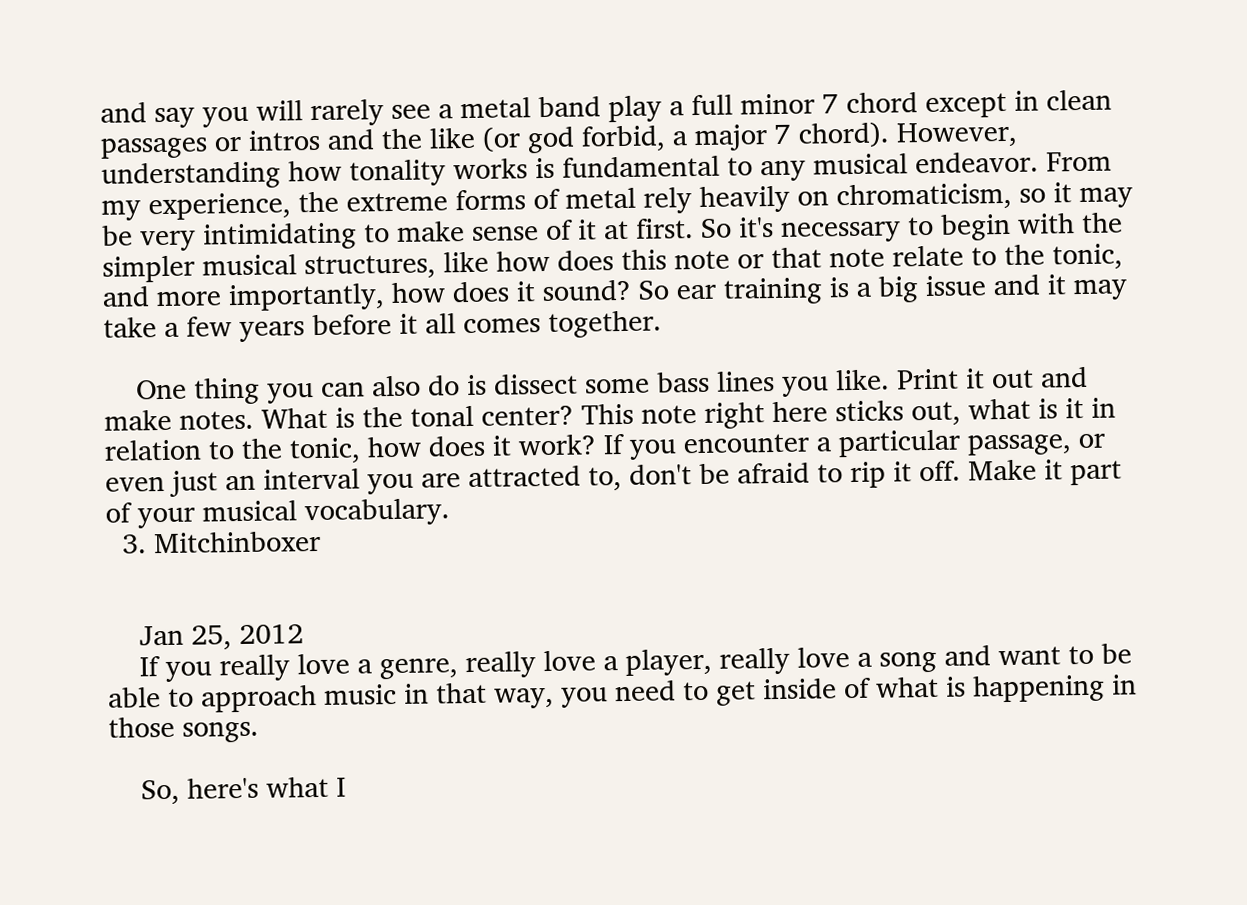and say you will rarely see a metal band play a full minor 7 chord except in clean passages or intros and the like (or god forbid, a major 7 chord). However, understanding how tonality works is fundamental to any musical endeavor. From my experience, the extreme forms of metal rely heavily on chromaticism, so it may be very intimidating to make sense of it at first. So it's necessary to begin with the simpler musical structures, like how does this note or that note relate to the tonic, and more importantly, how does it sound? So ear training is a big issue and it may take a few years before it all comes together.

    One thing you can also do is dissect some bass lines you like. Print it out and make notes. What is the tonal center? This note right here sticks out, what is it in relation to the tonic, how does it work? If you encounter a particular passage, or even just an interval you are attracted to, don't be afraid to rip it off. Make it part of your musical vocabulary.
  3. Mitchinboxer


    Jan 25, 2012
    If you really love a genre, really love a player, really love a song and want to be able to approach music in that way, you need to get inside of what is happening in those songs.

    So, here's what I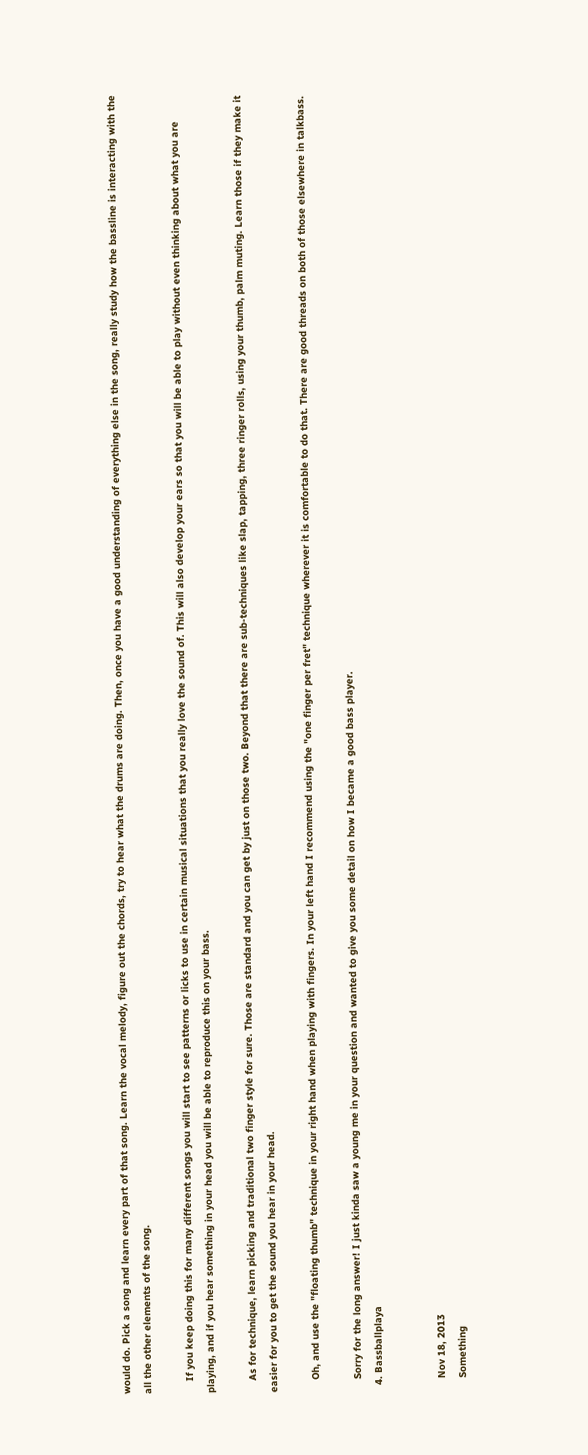would do. Pick a song and learn every part of that song. Learn the vocal melody, figure out the chords, try to hear what the drums are doing. Then, once you have a good understanding of everything else in the song, really study how the bassline is interacting with the all the other elements of the song.

    If you keep doing this for many different songs you will start to see patterns or licks to use in certain musical situations that you really love the sound of. This will also develop your ears so that you will be able to play without even thinking about what you are playing, and if you hear something in your head you will be able to reproduce this on your bass.

    As for technique, learn picking and traditional two finger style for sure. Those are standard and you can get by just on those two. Beyond that there are sub-techniques like slap, tapping, three ringer rolls, using your thumb, palm muting. Learn those if they make it easier for you to get the sound you hear in your head.

    Oh, and use the "floating thumb" technique in your right hand when playing with fingers. In your left hand I recommend using the "one finger per fret" technique wherever it is comfortable to do that. There are good threads on both of those elsewhere in talkbass.

    Sorry for the long answer! I just kinda saw a young me in your question and wanted to give you some detail on how I became a good bass player.
  4. Bassballplaya


    Nov 18, 2013
    Something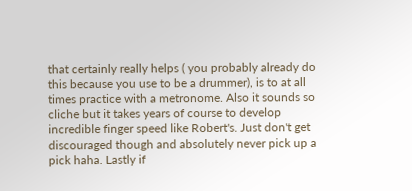that certainly really helps ( you probably already do this because you use to be a drummer), is to at all times practice with a metronome. Also it sounds so cliche but it takes years of course to develop incredible finger speed like Robert's. Just don't get discouraged though and absolutely never pick up a pick haha. Lastly if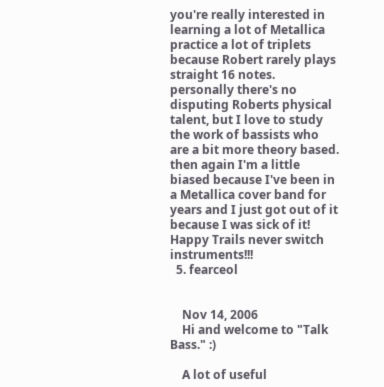you're really interested in learning a lot of Metallica practice a lot of triplets because Robert rarely plays straight 16 notes. personally there's no disputing Roberts physical talent, but I love to study the work of bassists who are a bit more theory based. then again I'm a little biased because I've been in a Metallica cover band for years and I just got out of it because I was sick of it! Happy Trails never switch instruments!!!
  5. fearceol


    Nov 14, 2006
    Hi and welcome to "Talk Bass." :)

    A lot of useful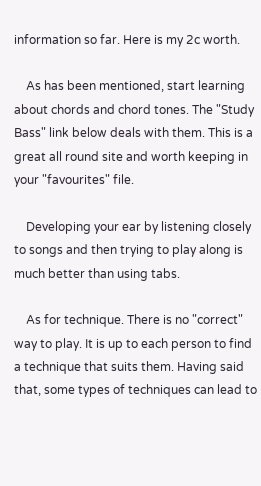information so far. Here is my 2c worth.

    As has been mentioned, start learning about chords and chord tones. The "Study Bass" link below deals with them. This is a great all round site and worth keeping in your "favourites" file.

    Developing your ear by listening closely to songs and then trying to play along is much better than using tabs.

    As for technique. There is no "correct" way to play. It is up to each person to find a technique that suits them. Having said that, some types of techniques can lead to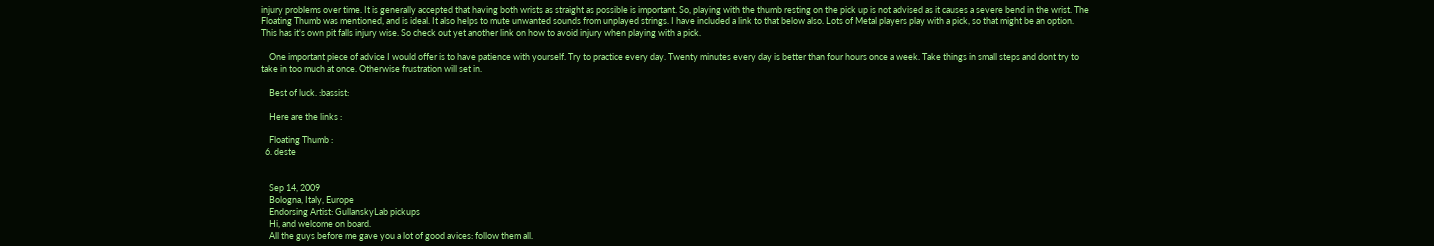injury problems over time. It is generally accepted that having both wrists as straight as possible is important. So, playing with the thumb resting on the pick up is not advised as it causes a severe bend in the wrist. The Floating Thumb was mentioned, and is ideal. It also helps to mute unwanted sounds from unplayed strings. I have included a link to that below also. Lots of Metal players play with a pick, so that might be an option. This has it's own pit falls injury wise. So check out yet another link on how to avoid injury when playing with a pick.

    One important piece of advice I would offer is to have patience with yourself. Try to practice every day. Twenty minutes every day is better than four hours once a week. Take things in small steps and dont try to take in too much at once. Otherwise frustration will set in.

    Best of luck. :bassist:

    Here are the links :

    Floating Thumb :
  6. deste


    Sep 14, 2009
    Bologna, Italy, Europe
    Endorsing Artist: GullanskyLab pickups
    Hi, and welcome on board.
    All the guys before me gave you a lot of good avices: follow them all.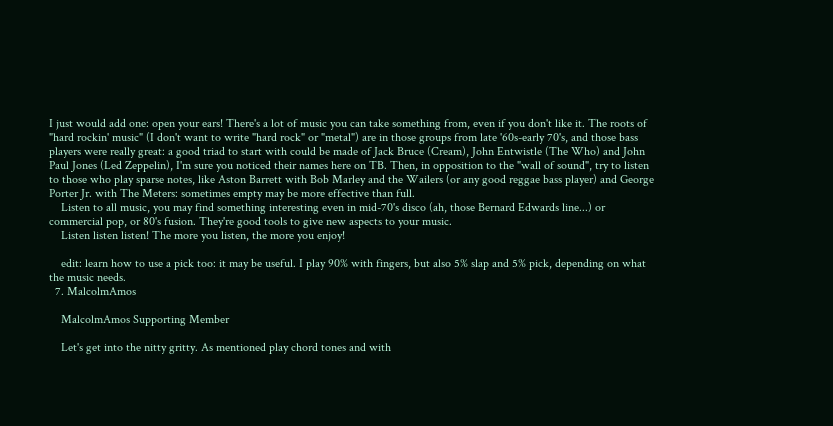I just would add one: open your ears! There's a lot of music you can take something from, even if you don't like it. The roots of "hard rockin' music" (I don't want to write "hard rock" or "metal") are in those groups from late '60s-early 70's, and those bass players were really great: a good triad to start with could be made of Jack Bruce (Cream), John Entwistle (The Who) and John Paul Jones (Led Zeppelin), I'm sure you noticed their names here on TB. Then, in opposition to the "wall of sound", try to listen to those who play sparse notes, like Aston Barrett with Bob Marley and the Wailers (or any good reggae bass player) and George Porter Jr. with The Meters: sometimes empty may be more effective than full.
    Listen to all music, you may find something interesting even in mid-70's disco (ah, those Bernard Edwards line...) or commercial pop, or 80's fusion. They're good tools to give new aspects to your music.
    Listen listen listen! The more you listen, the more you enjoy!

    edit: learn how to use a pick too: it may be useful. I play 90% with fingers, but also 5% slap and 5% pick, depending on what the music needs.
  7. MalcolmAmos

    MalcolmAmos Supporting Member

    Let's get into the nitty gritty. As mentioned play chord tones and with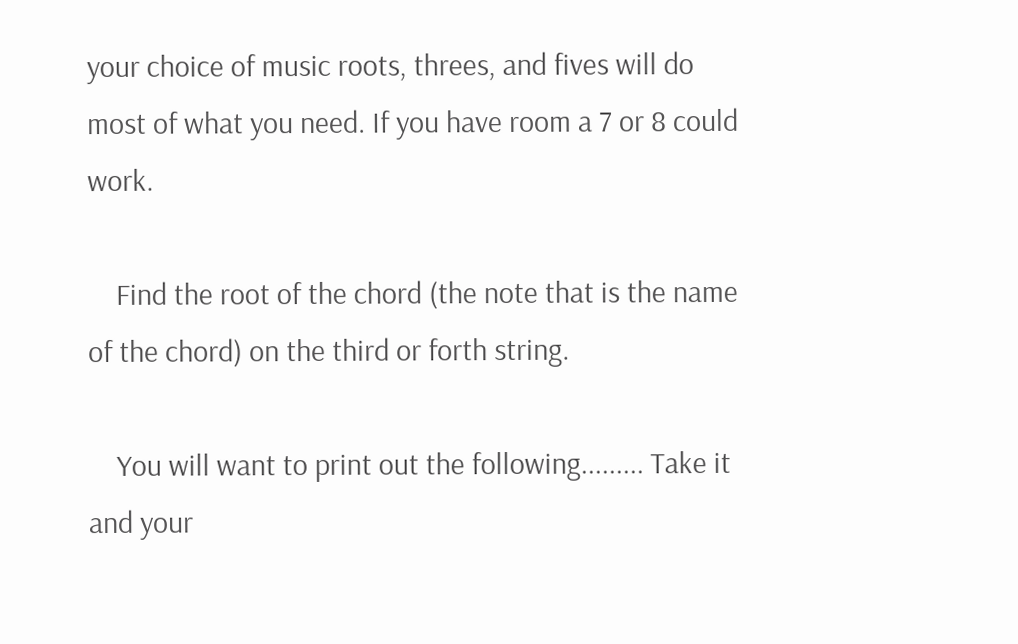your choice of music roots, threes, and fives will do most of what you need. If you have room a 7 or 8 could work.

    Find the root of the chord (the note that is the name of the chord) on the third or forth string.

    You will want to print out the following......... Take it and your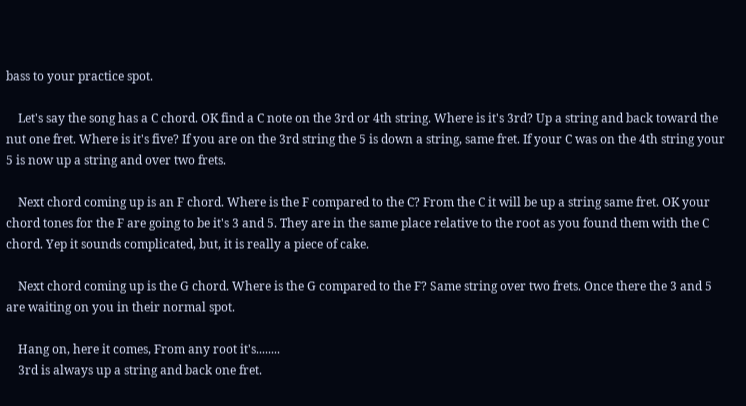bass to your practice spot.

    Let's say the song has a C chord. OK find a C note on the 3rd or 4th string. Where is it's 3rd? Up a string and back toward the nut one fret. Where is it's five? If you are on the 3rd string the 5 is down a string, same fret. If your C was on the 4th string your 5 is now up a string and over two frets.

    Next chord coming up is an F chord. Where is the F compared to the C? From the C it will be up a string same fret. OK your chord tones for the F are going to be it's 3 and 5. They are in the same place relative to the root as you found them with the C chord. Yep it sounds complicated, but, it is really a piece of cake.

    Next chord coming up is the G chord. Where is the G compared to the F? Same string over two frets. Once there the 3 and 5 are waiting on you in their normal spot.

    Hang on, here it comes, From any root it's........
    3rd is always up a string and back one fret.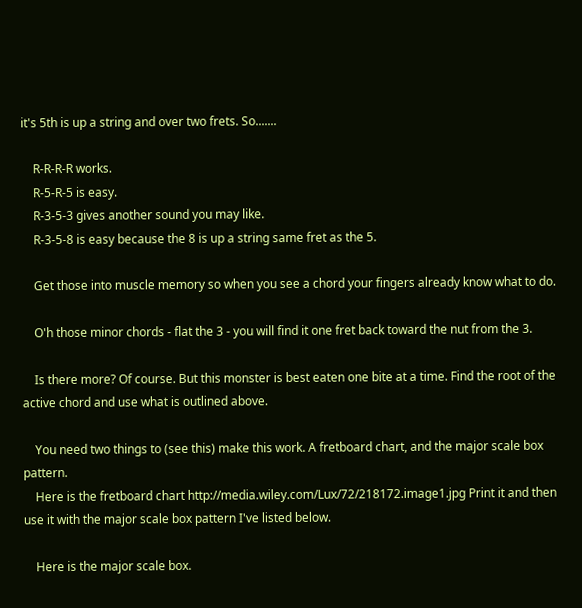it's 5th is up a string and over two frets. So.......

    R-R-R-R works.
    R-5-R-5 is easy.
    R-3-5-3 gives another sound you may like.
    R-3-5-8 is easy because the 8 is up a string same fret as the 5.

    Get those into muscle memory so when you see a chord your fingers already know what to do.

    O'h those minor chords - flat the 3 - you will find it one fret back toward the nut from the 3.

    Is there more? Of course. But this monster is best eaten one bite at a time. Find the root of the active chord and use what is outlined above.

    You need two things to (see this) make this work. A fretboard chart, and the major scale box pattern.
    Here is the fretboard chart http://media.wiley.com/Lux/72/218172.image1.jpg Print it and then use it with the major scale box pattern I've listed below.

    Here is the major scale box.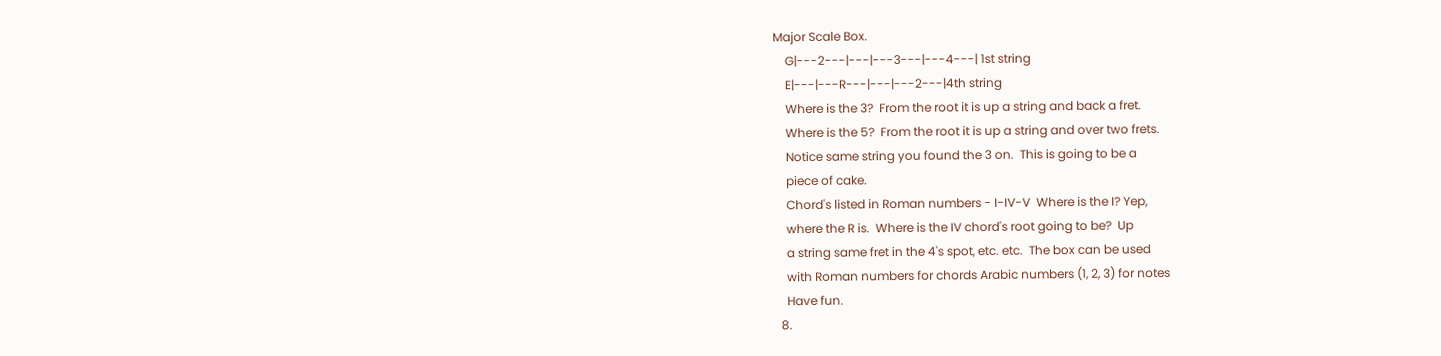Major Scale Box.
    G|---2---|---|---3---|---4---| 1st string
    E|---|---R---|---|---2---|4th string
    Where is the 3?  From the root it is up a string and back a fret.
    Where is the 5?  From the root it is up a string and over two frets.
    Notice same string you found the 3 on.  This is going to be a
    piece of cake.
    Chord's listed in Roman numbers - I-IV-V  Where is the I? Yep,
    where the R is.  Where is the IV chord's root going to be?  Up
    a string same fret in the 4's spot, etc. etc.  The box can be used
    with Roman numbers for chords Arabic numbers (1, 2, 3) for notes
    Have fun.
  8.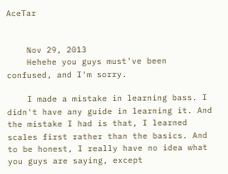AceTar


    Nov 29, 2013
    Hehehe you guys must've been confused, and I'm sorry.

    I made a mistake in learning bass. I didn't have any guide in learning it. And the mistake I had is that, I learned scales first rather than the basics. And to be honest, I really have no idea what you guys are saying, except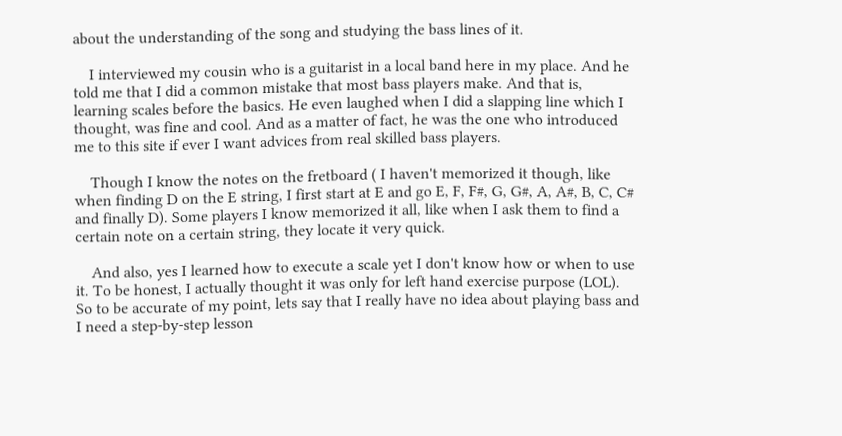about the understanding of the song and studying the bass lines of it.

    I interviewed my cousin who is a guitarist in a local band here in my place. And he told me that I did a common mistake that most bass players make. And that is, learning scales before the basics. He even laughed when I did a slapping line which I thought, was fine and cool. And as a matter of fact, he was the one who introduced me to this site if ever I want advices from real skilled bass players.

    Though I know the notes on the fretboard ( I haven't memorized it though, like when finding D on the E string, I first start at E and go E, F, F#, G, G#, A, A#, B, C, C# and finally D). Some players I know memorized it all, like when I ask them to find a certain note on a certain string, they locate it very quick.

    And also, yes I learned how to execute a scale yet I don't know how or when to use it. To be honest, I actually thought it was only for left hand exercise purpose (LOL). So to be accurate of my point, lets say that I really have no idea about playing bass and I need a step-by-step lesson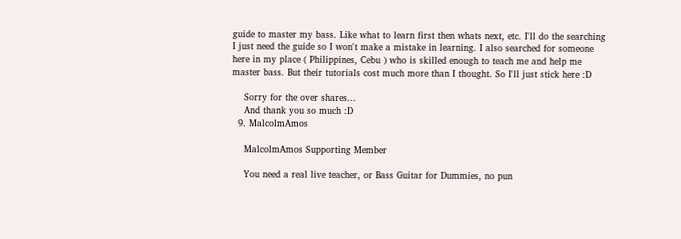guide to master my bass. Like what to learn first then whats next, etc. I'll do the searching I just need the guide so I won't make a mistake in learning. I also searched for someone here in my place ( Philippines, Cebu ) who is skilled enough to teach me and help me master bass. But their tutorials cost much more than I thought. So I'll just stick here :D

    Sorry for the over shares...
    And thank you so much :D
  9. MalcolmAmos

    MalcolmAmos Supporting Member

    You need a real live teacher, or Bass Guitar for Dummies, no pun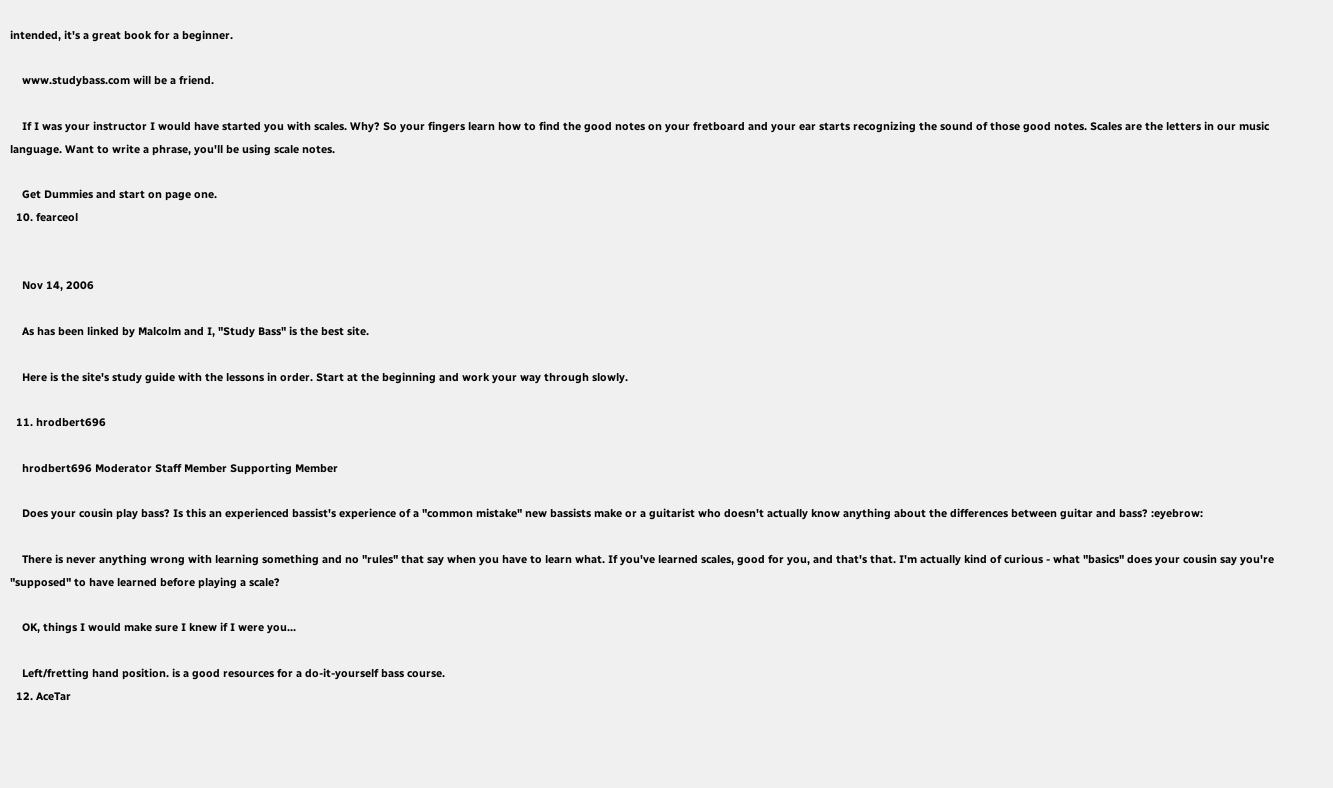intended, it's a great book for a beginner.

    www.studybass.com will be a friend.

    If I was your instructor I would have started you with scales. Why? So your fingers learn how to find the good notes on your fretboard and your ear starts recognizing the sound of those good notes. Scales are the letters in our music language. Want to write a phrase, you'll be using scale notes.

    Get Dummies and start on page one.
  10. fearceol


    Nov 14, 2006

    As has been linked by Malcolm and I, "Study Bass" is the best site.

    Here is the site's study guide with the lessons in order. Start at the beginning and work your way through slowly.

  11. hrodbert696

    hrodbert696 Moderator Staff Member Supporting Member

    Does your cousin play bass? Is this an experienced bassist's experience of a "common mistake" new bassists make or a guitarist who doesn't actually know anything about the differences between guitar and bass? :eyebrow:

    There is never anything wrong with learning something and no "rules" that say when you have to learn what. If you've learned scales, good for you, and that's that. I'm actually kind of curious - what "basics" does your cousin say you're "supposed" to have learned before playing a scale?

    OK, things I would make sure I knew if I were you...

    Left/fretting hand position. is a good resources for a do-it-yourself bass course.
  12. AceTar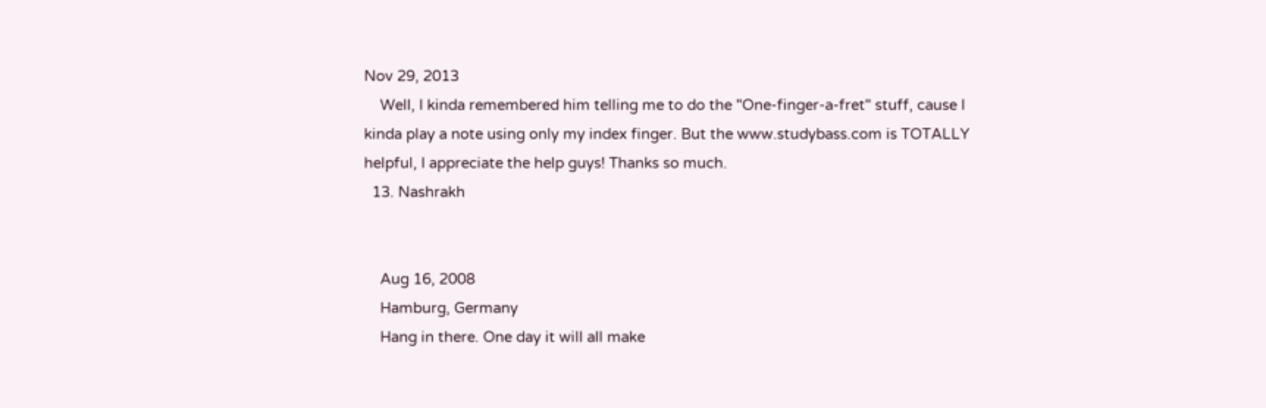Nov 29, 2013
    Well, I kinda remembered him telling me to do the "One-finger-a-fret" stuff, cause I kinda play a note using only my index finger. But the www.studybass.com is TOTALLY helpful, I appreciate the help guys! Thanks so much.
  13. Nashrakh


    Aug 16, 2008
    Hamburg, Germany
    Hang in there. One day it will all make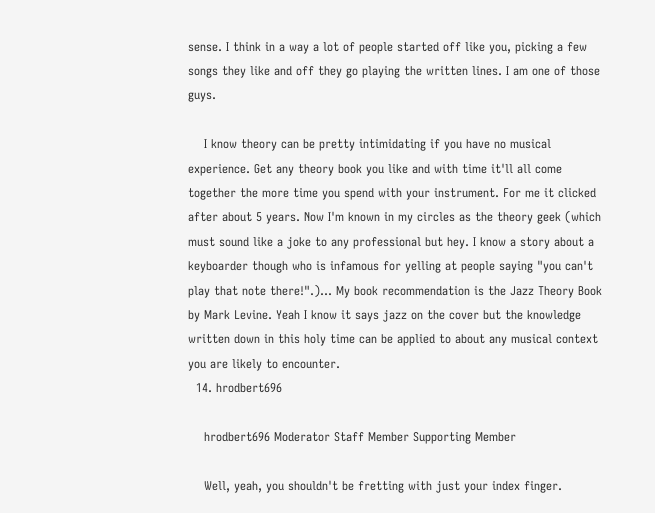sense. I think in a way a lot of people started off like you, picking a few songs they like and off they go playing the written lines. I am one of those guys.

    I know theory can be pretty intimidating if you have no musical experience. Get any theory book you like and with time it'll all come together the more time you spend with your instrument. For me it clicked after about 5 years. Now I'm known in my circles as the theory geek (which must sound like a joke to any professional but hey. I know a story about a keyboarder though who is infamous for yelling at people saying "you can't play that note there!".)... My book recommendation is the Jazz Theory Book by Mark Levine. Yeah I know it says jazz on the cover but the knowledge written down in this holy time can be applied to about any musical context you are likely to encounter.
  14. hrodbert696

    hrodbert696 Moderator Staff Member Supporting Member

    Well, yeah, you shouldn't be fretting with just your index finger.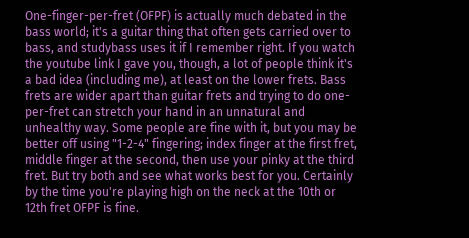One-finger-per-fret (OFPF) is actually much debated in the bass world; it's a guitar thing that often gets carried over to bass, and studybass uses it if I remember right. If you watch the youtube link I gave you, though, a lot of people think it's a bad idea (including me), at least on the lower frets. Bass frets are wider apart than guitar frets and trying to do one-per-fret can stretch your hand in an unnatural and unhealthy way. Some people are fine with it, but you may be better off using "1-2-4" fingering; index finger at the first fret, middle finger at the second, then use your pinky at the third fret. But try both and see what works best for you. Certainly by the time you're playing high on the neck at the 10th or 12th fret OFPF is fine.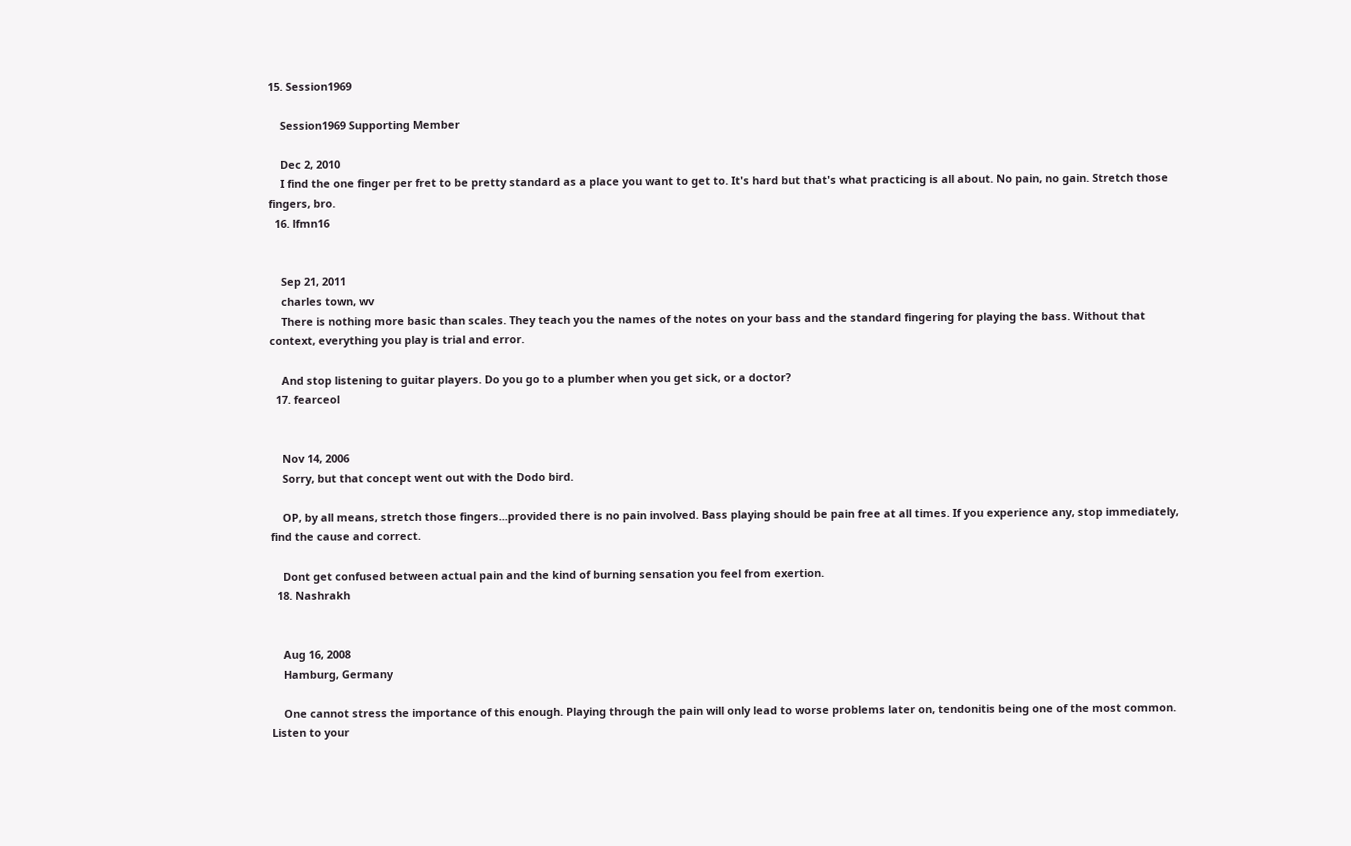15. Session1969

    Session1969 Supporting Member

    Dec 2, 2010
    I find the one finger per fret to be pretty standard as a place you want to get to. It's hard but that's what practicing is all about. No pain, no gain. Stretch those fingers, bro.
  16. lfmn16


    Sep 21, 2011
    charles town, wv
    There is nothing more basic than scales. They teach you the names of the notes on your bass and the standard fingering for playing the bass. Without that context, everything you play is trial and error.

    And stop listening to guitar players. Do you go to a plumber when you get sick, or a doctor?
  17. fearceol


    Nov 14, 2006
    Sorry, but that concept went out with the Dodo bird.

    OP, by all means, stretch those fingers...provided there is no pain involved. Bass playing should be pain free at all times. If you experience any, stop immediately, find the cause and correct.

    Dont get confused between actual pain and the kind of burning sensation you feel from exertion.
  18. Nashrakh


    Aug 16, 2008
    Hamburg, Germany

    One cannot stress the importance of this enough. Playing through the pain will only lead to worse problems later on, tendonitis being one of the most common. Listen to your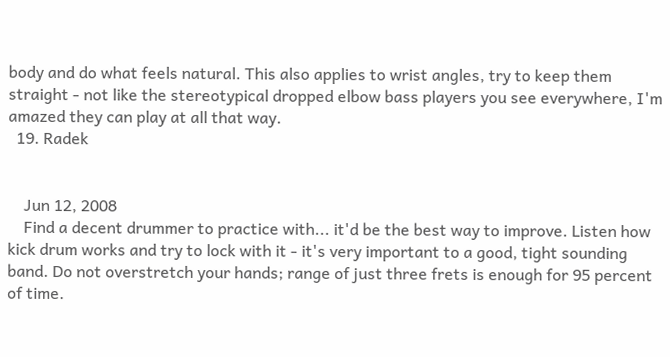body and do what feels natural. This also applies to wrist angles, try to keep them straight - not like the stereotypical dropped elbow bass players you see everywhere, I'm amazed they can play at all that way.
  19. Radek


    Jun 12, 2008
    Find a decent drummer to practice with... it'd be the best way to improve. Listen how kick drum works and try to lock with it - it's very important to a good, tight sounding band. Do not overstretch your hands; range of just three frets is enough for 95 percent of time.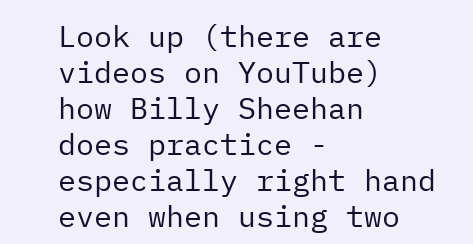Look up (there are videos on YouTube) how Billy Sheehan does practice - especially right hand even when using two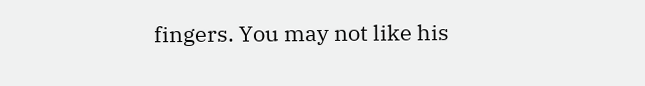fingers. You may not like his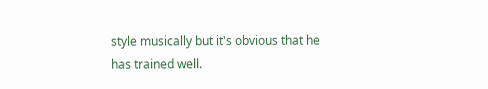style musically but it's obvious that he has trained well.